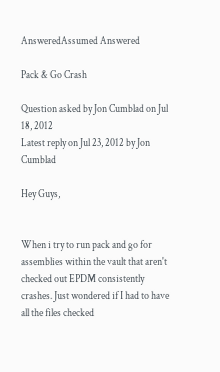AnsweredAssumed Answered

Pack & Go Crash

Question asked by Jon Cumblad on Jul 18, 2012
Latest reply on Jul 23, 2012 by Jon Cumblad

Hey Guys,


When i try to run pack and go for assemblies within the vault that aren't checked out EPDM consistently crashes. Just wondered if I had to have all the files checked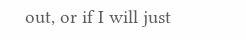out, or if I will just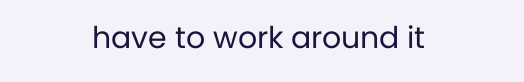have to work around it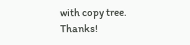with copy tree. Thanks!